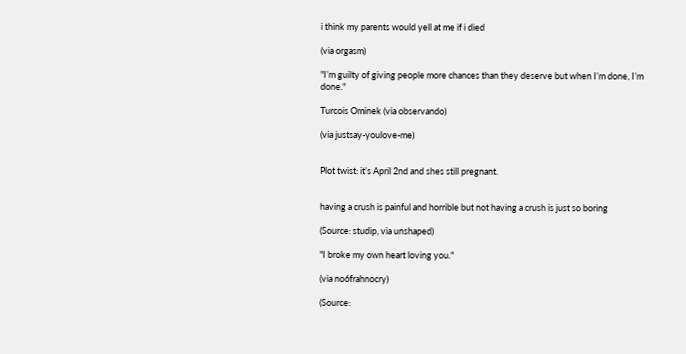i think my parents would yell at me if i died

(via orgasm)

"I’m guilty of giving people more chances than they deserve but when I’m done, I’m done."

Turcois Ominek (via observando)

(via justsay-youlove-me)


Plot twist: it’s April 2nd and shes still pregnant.


having a crush is painful and horrible but not having a crush is just so boring

(Source: studip, via unshaped)

"I broke my own heart loving you."

(via no6frahnocry)

(Source: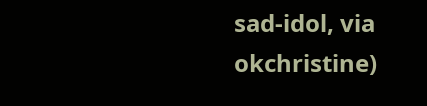sad-idol, via okchristine)